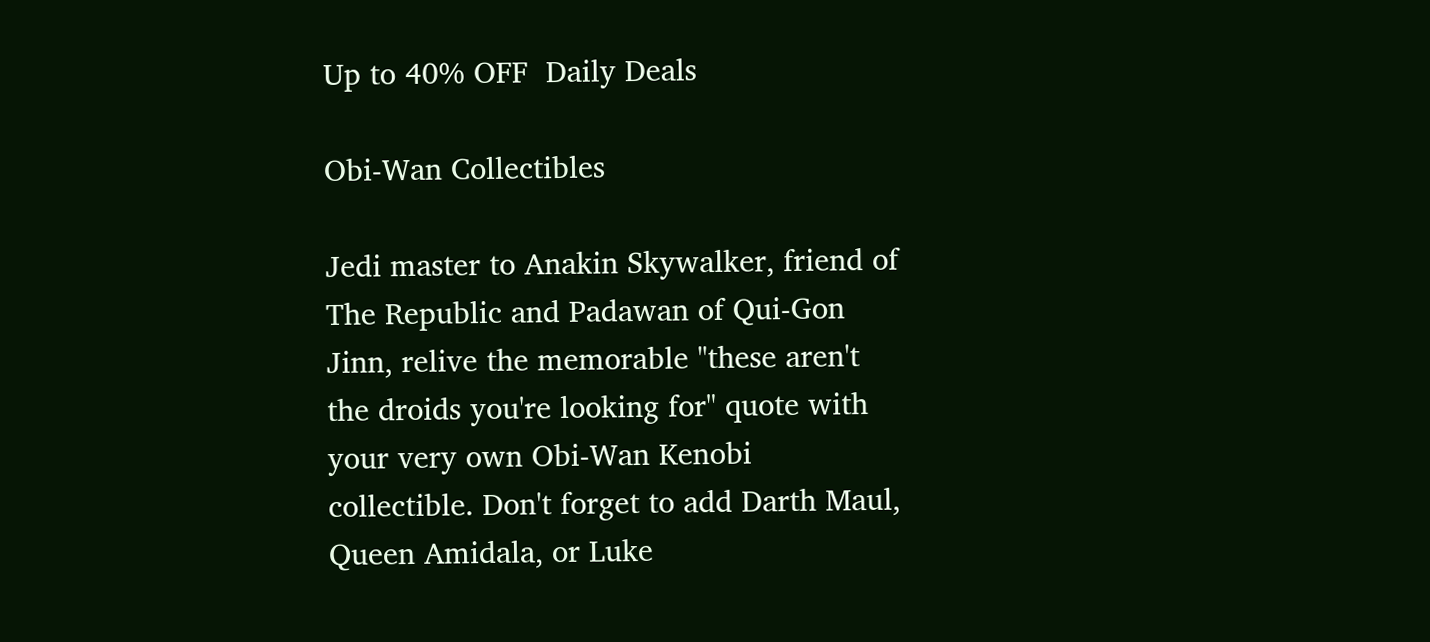Up to 40% OFF  Daily Deals

Obi-Wan Collectibles

Jedi master to Anakin Skywalker, friend of The Republic and Padawan of Qui-Gon Jinn, relive the memorable "these aren't the droids you're looking for" quote with your very own Obi-Wan Kenobi collectible. Don't forget to add Darth Maul, Queen Amidala, or Luke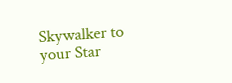Skywalker to your Star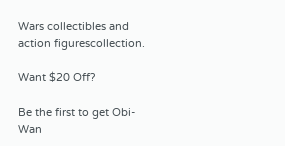Wars collectibles and action figurescollection.

Want $20 Off?

Be the first to get Obi-Wan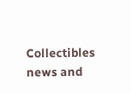Collectibles news and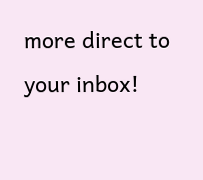more direct to your inbox!